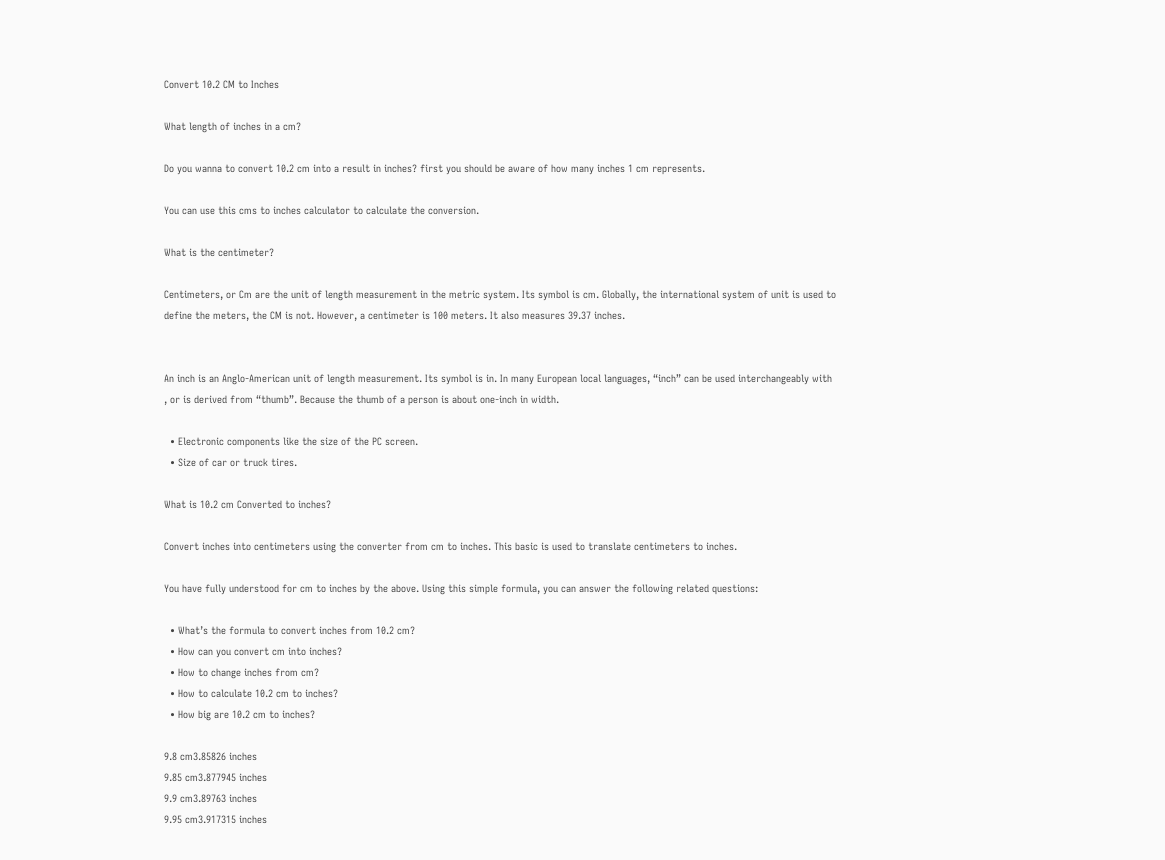Convert 10.2 CM to Inches

What length of inches in a cm?

Do you wanna to convert 10.2 cm into a result in inches? first you should be aware of how many inches 1 cm represents.

You can use this cms to inches calculator to calculate the conversion.

What is the centimeter?

Centimeters, or Cm are the unit of length measurement in the metric system. Its symbol is cm. Globally, the international system of unit is used to define the meters, the CM is not. However, a centimeter is 100 meters. It also measures 39.37 inches.


An inch is an Anglo-American unit of length measurement. Its symbol is in. In many European local languages, “inch” can be used interchangeably with , or is derived from “thumb”. Because the thumb of a person is about one-inch in width.

  • Electronic components like the size of the PC screen.
  • Size of car or truck tires.

What is 10.2 cm Converted to inches?

Convert inches into centimeters using the converter from cm to inches. This basic is used to translate centimeters to inches.

You have fully understood for cm to inches by the above. Using this simple formula, you can answer the following related questions:

  • What’s the formula to convert inches from 10.2 cm?
  • How can you convert cm into inches?
  • How to change inches from cm?
  • How to calculate 10.2 cm to inches?
  • How big are 10.2 cm to inches?

9.8 cm3.85826 inches
9.85 cm3.877945 inches
9.9 cm3.89763 inches
9.95 cm3.917315 inches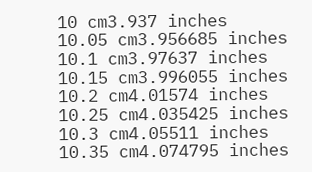10 cm3.937 inches
10.05 cm3.956685 inches
10.1 cm3.97637 inches
10.15 cm3.996055 inches
10.2 cm4.01574 inches
10.25 cm4.035425 inches
10.3 cm4.05511 inches
10.35 cm4.074795 inches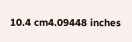10.4 cm4.09448 inches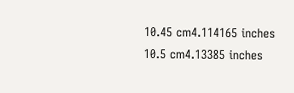10.45 cm4.114165 inches
10.5 cm4.13385 inches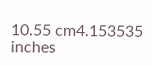10.55 cm4.153535 inches